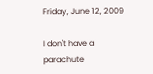Friday, June 12, 2009

I don't have a parachute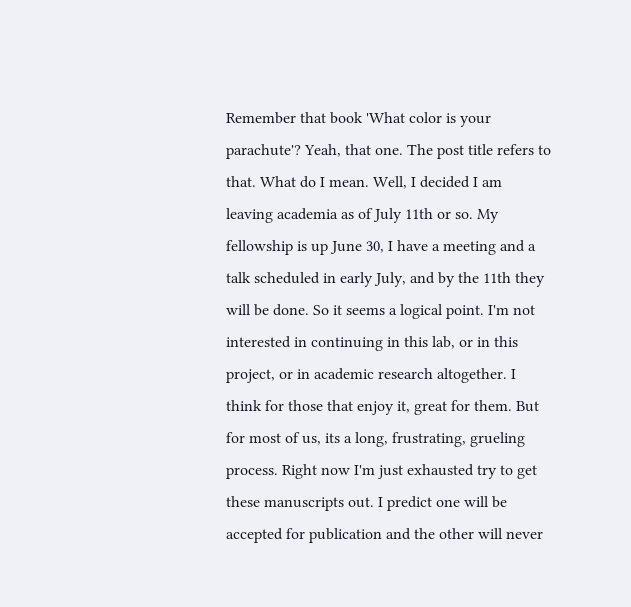Remember that book 'What color is your parachute'? Yeah, that one. The post title refers to that. What do I mean. Well, I decided I am leaving academia as of July 11th or so. My fellowship is up June 30, I have a meeting and a talk scheduled in early July, and by the 11th they will be done. So it seems a logical point. I'm not interested in continuing in this lab, or in this project, or in academic research altogether. I think for those that enjoy it, great for them. But for most of us, its a long, frustrating, grueling process. Right now I'm just exhausted try to get these manuscripts out. I predict one will be accepted for publication and the other will never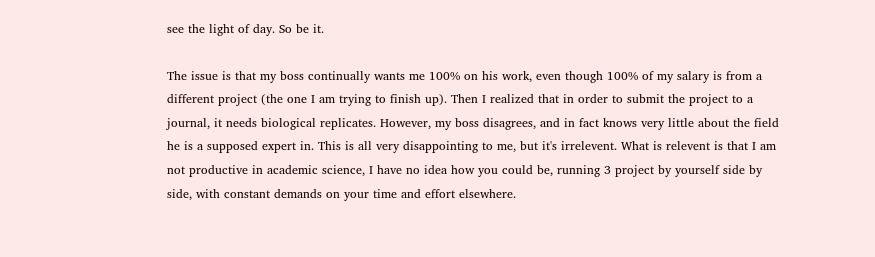see the light of day. So be it.

The issue is that my boss continually wants me 100% on his work, even though 100% of my salary is from a different project (the one I am trying to finish up). Then I realized that in order to submit the project to a journal, it needs biological replicates. However, my boss disagrees, and in fact knows very little about the field he is a supposed expert in. This is all very disappointing to me, but it's irrelevent. What is relevent is that I am not productive in academic science, I have no idea how you could be, running 3 project by yourself side by side, with constant demands on your time and effort elsewhere.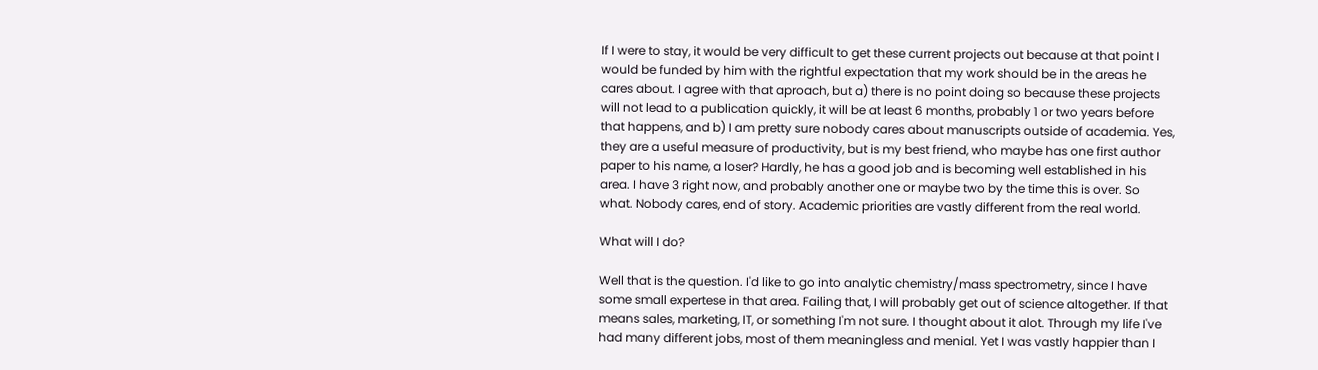If I were to stay, it would be very difficult to get these current projects out because at that point I would be funded by him with the rightful expectation that my work should be in the areas he cares about. I agree with that aproach, but a) there is no point doing so because these projects will not lead to a publication quickly, it will be at least 6 months, probably 1 or two years before that happens, and b) I am pretty sure nobody cares about manuscripts outside of academia. Yes, they are a useful measure of productivity, but is my best friend, who maybe has one first author paper to his name, a loser? Hardly, he has a good job and is becoming well established in his area. I have 3 right now, and probably another one or maybe two by the time this is over. So what. Nobody cares, end of story. Academic priorities are vastly different from the real world.

What will I do?

Well that is the question. I'd like to go into analytic chemistry/mass spectrometry, since I have some small expertese in that area. Failing that, I will probably get out of science altogether. If that means sales, marketing, IT, or something I'm not sure. I thought about it alot. Through my life I've had many different jobs, most of them meaningless and menial. Yet I was vastly happier than I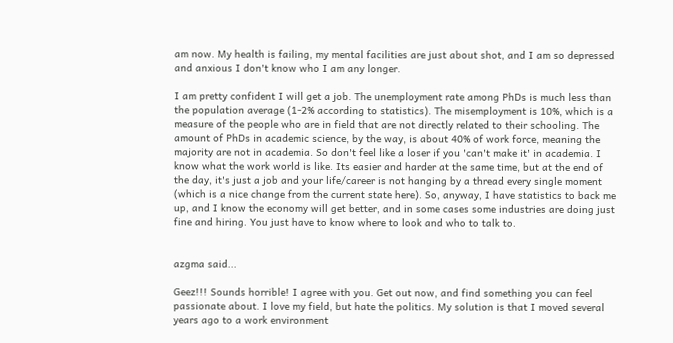am now. My health is failing, my mental facilities are just about shot, and I am so depressed and anxious I don't know who I am any longer.

I am pretty confident I will get a job. The unemployment rate among PhDs is much less than the population average (1-2% according to statistics). The misemployment is 10%, which is a measure of the people who are in field that are not directly related to their schooling. The amount of PhDs in academic science, by the way, is about 40% of work force, meaning the majority are not in academia. So don't feel like a loser if you 'can't make it' in academia. I know what the work world is like. Its easier and harder at the same time, but at the end of the day, it's just a job and your life/career is not hanging by a thread every single moment (which is a nice change from the current state here). So, anyway, I have statistics to back me up, and I know the economy will get better, and in some cases some industries are doing just fine and hiring. You just have to know where to look and who to talk to.


azgma said...

Geez!!! Sounds horrible! I agree with you. Get out now, and find something you can feel passionate about. I love my field, but hate the politics. My solution is that I moved several years ago to a work environment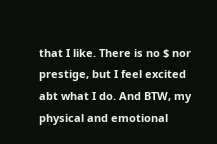that I like. There is no $ nor prestige, but I feel excited abt what I do. And BTW, my physical and emotional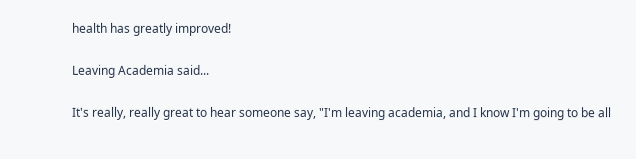health has greatly improved!

Leaving Academia said...

It's really, really great to hear someone say, "I'm leaving academia, and I know I'm going to be all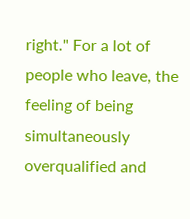right." For a lot of people who leave, the feeling of being simultaneously overqualified and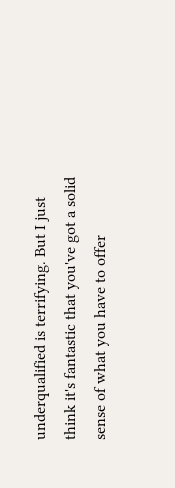underqualified is terrifying. But I just think it's fantastic that you've got a solid sense of what you have to offer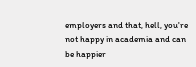employers and that, hell, you're not happy in academia and can be happier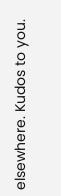elsewhere. Kudos to you.